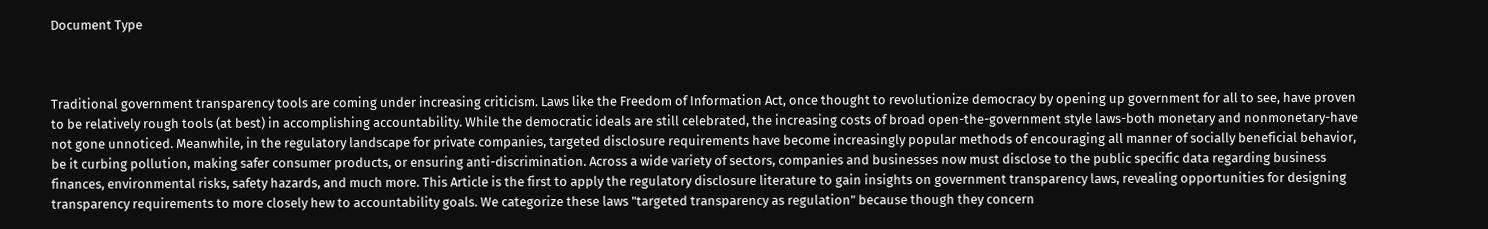Document Type



Traditional government transparency tools are coming under increasing criticism. Laws like the Freedom of Information Act, once thought to revolutionize democracy by opening up government for all to see, have proven to be relatively rough tools (at best) in accomplishing accountability. While the democratic ideals are still celebrated, the increasing costs of broad open-the-government style laws-both monetary and nonmonetary-have not gone unnoticed. Meanwhile, in the regulatory landscape for private companies, targeted disclosure requirements have become increasingly popular methods of encouraging all manner of socially beneficial behavior, be it curbing pollution, making safer consumer products, or ensuring anti-discrimination. Across a wide variety of sectors, companies and businesses now must disclose to the public specific data regarding business finances, environmental risks, safety hazards, and much more. This Article is the first to apply the regulatory disclosure literature to gain insights on government transparency laws, revealing opportunities for designing transparency requirements to more closely hew to accountability goals. We categorize these laws "targeted transparency as regulation" because though they concern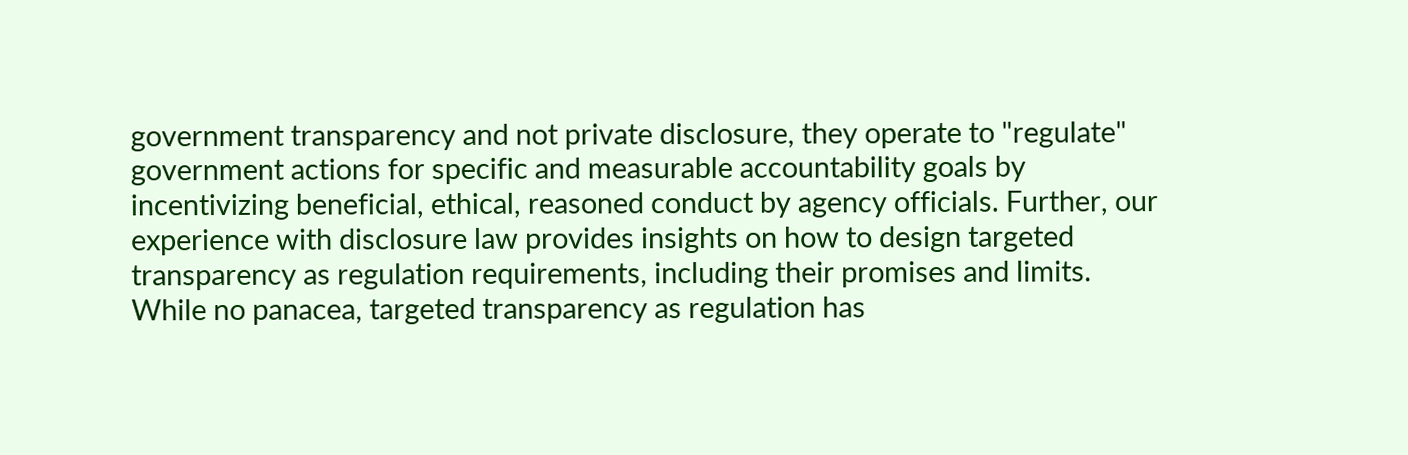government transparency and not private disclosure, they operate to "regulate" government actions for specific and measurable accountability goals by incentivizing beneficial, ethical, reasoned conduct by agency officials. Further, our experience with disclosure law provides insights on how to design targeted transparency as regulation requirements, including their promises and limits. While no panacea, targeted transparency as regulation has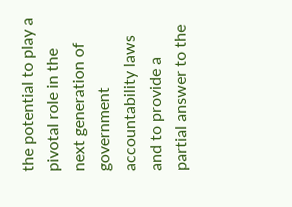the potential to play a pivotal role in the next generation of government accountability laws and to provide a partial answer to the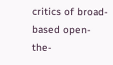critics of broad-based open-the-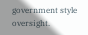government style oversight.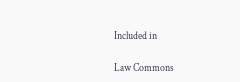Included in

Law Commons